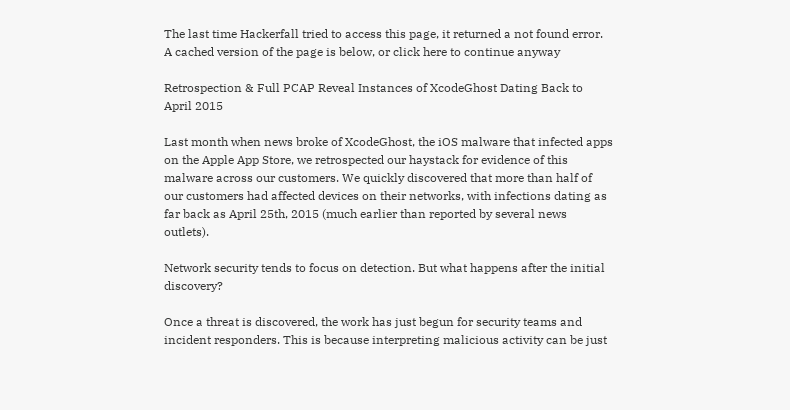The last time Hackerfall tried to access this page, it returned a not found error. A cached version of the page is below, or click here to continue anyway

Retrospection & Full PCAP Reveal Instances of XcodeGhost Dating Back to April 2015

Last month when news broke of XcodeGhost, the iOS malware that infected apps on the Apple App Store, we retrospected our haystack for evidence of this malware across our customers. We quickly discovered that more than half of our customers had affected devices on their networks, with infections dating as far back as April 25th, 2015 (much earlier than reported by several news outlets).

Network security tends to focus on detection. But what happens after the initial discovery?

Once a threat is discovered, the work has just begun for security teams and incident responders. This is because interpreting malicious activity can be just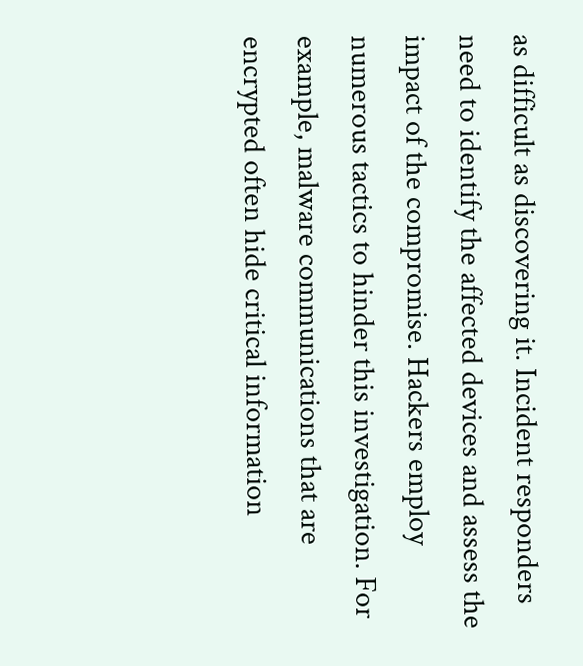as difficult as discovering it. Incident responders need to identify the affected devices and assess the impact of the compromise. Hackers employ numerous tactics to hinder this investigation. For example, malware communications that are encrypted often hide critical information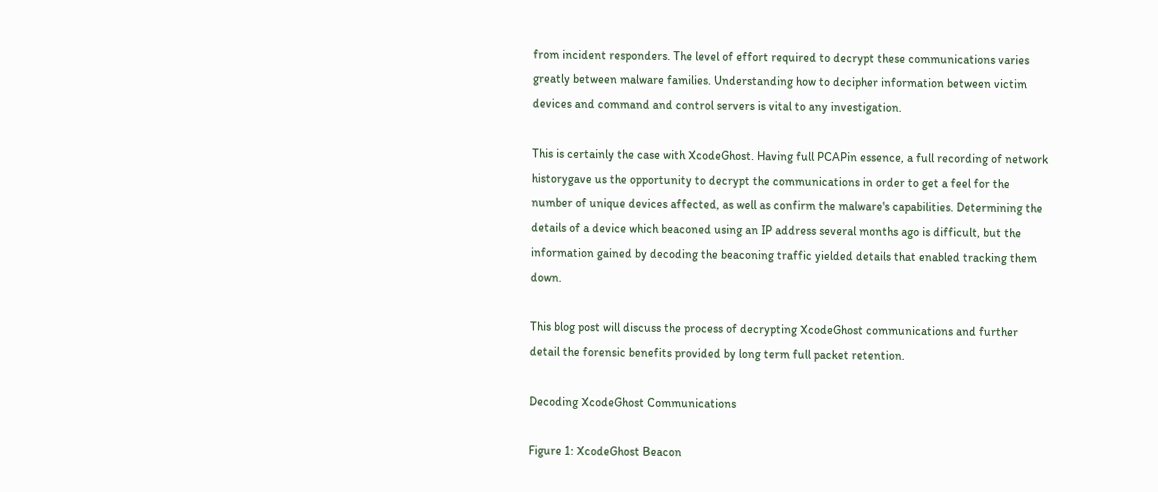from incident responders. The level of effort required to decrypt these communications varies greatly between malware families. Understanding how to decipher information between victim devices and command and control servers is vital to any investigation.

This is certainly the case with XcodeGhost. Having full PCAPin essence, a full recording of network historygave us the opportunity to decrypt the communications in order to get a feel for the number of unique devices affected, as well as confirm the malware's capabilities. Determining the details of a device which beaconed using an IP address several months ago is difficult, but the information gained by decoding the beaconing traffic yielded details that enabled tracking them down.

This blog post will discuss the process of decrypting XcodeGhost communications and further detail the forensic benefits provided by long term full packet retention.

Decoding XcodeGhost Communications

Figure 1: XcodeGhost Beacon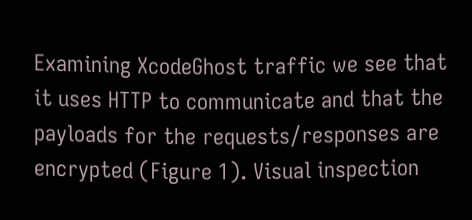Examining XcodeGhost traffic we see that it uses HTTP to communicate and that the payloads for the requests/responses are encrypted (Figure 1). Visual inspection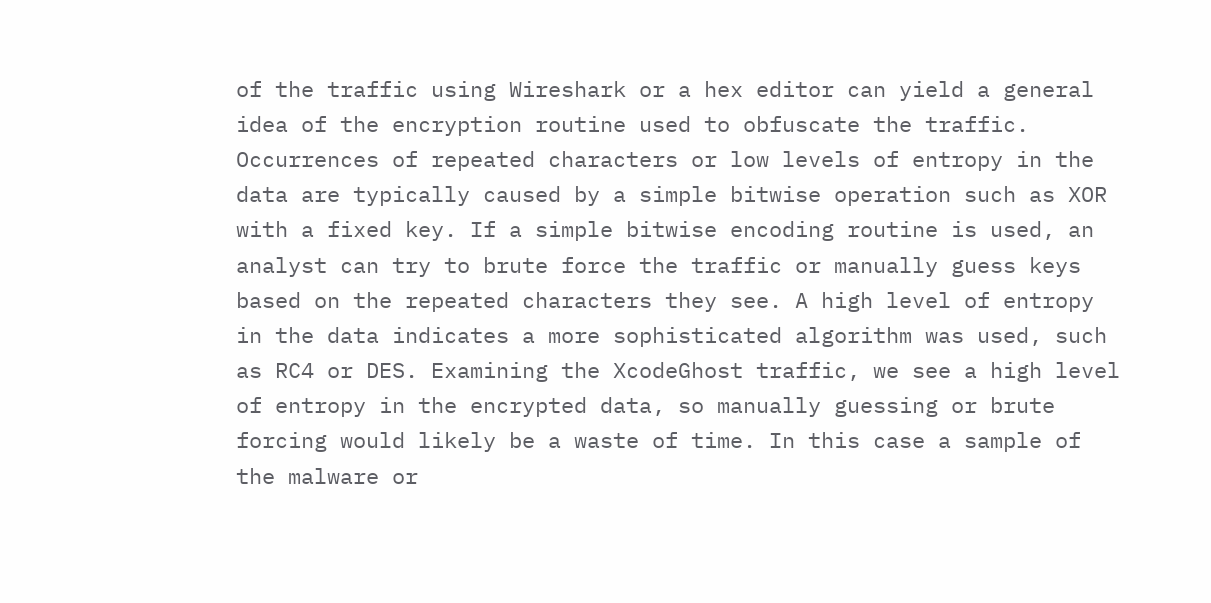of the traffic using Wireshark or a hex editor can yield a general idea of the encryption routine used to obfuscate the traffic. Occurrences of repeated characters or low levels of entropy in the data are typically caused by a simple bitwise operation such as XOR with a fixed key. If a simple bitwise encoding routine is used, an analyst can try to brute force the traffic or manually guess keys based on the repeated characters they see. A high level of entropy in the data indicates a more sophisticated algorithm was used, such as RC4 or DES. Examining the XcodeGhost traffic, we see a high level of entropy in the encrypted data, so manually guessing or brute forcing would likely be a waste of time. In this case a sample of the malware or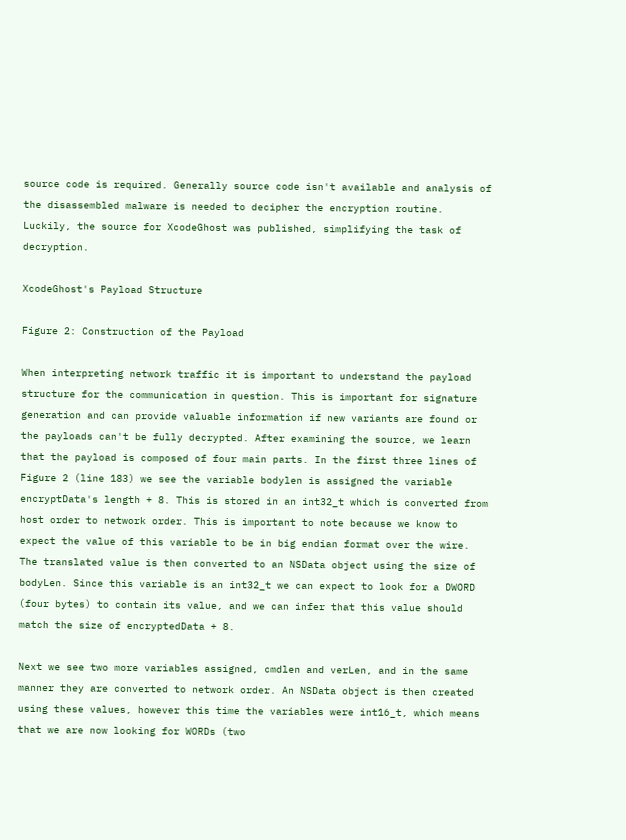source code is required. Generally source code isn't available and analysis of the disassembled malware is needed to decipher the encryption routine. Luckily, the source for XcodeGhost was published, simplifying the task of decryption.

XcodeGhost's Payload Structure

Figure 2: Construction of the Payload

When interpreting network traffic it is important to understand the payload structure for the communication in question. This is important for signature generation and can provide valuable information if new variants are found or the payloads can't be fully decrypted. After examining the source, we learn that the payload is composed of four main parts. In the first three lines of Figure 2 (line 183) we see the variable bodylen is assigned the variable encryptData's length + 8. This is stored in an int32_t which is converted from host order to network order. This is important to note because we know to expect the value of this variable to be in big endian format over the wire. The translated value is then converted to an NSData object using the size of bodyLen. Since this variable is an int32_t we can expect to look for a DWORD (four bytes) to contain its value, and we can infer that this value should match the size of encryptedData + 8.

Next we see two more variables assigned, cmdlen and verLen, and in the same manner they are converted to network order. An NSData object is then created using these values, however this time the variables were int16_t, which means that we are now looking for WORDs (two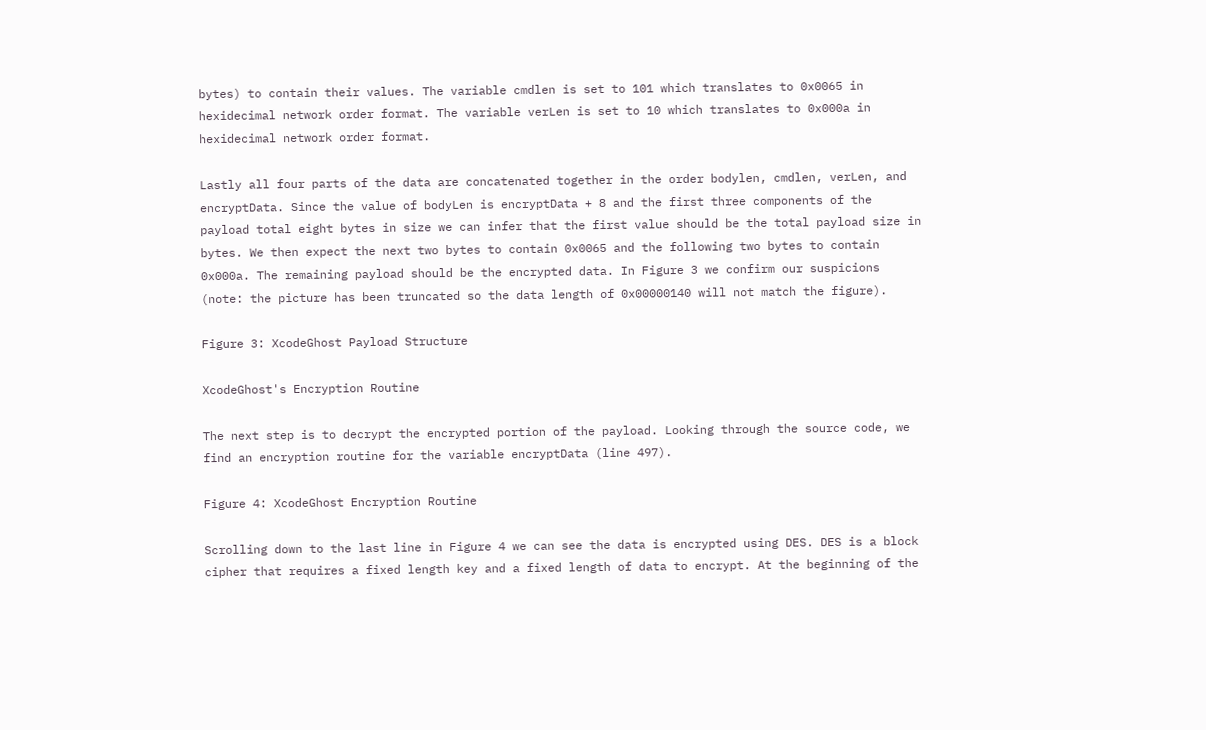bytes) to contain their values. The variable cmdlen is set to 101 which translates to 0x0065 in hexidecimal network order format. The variable verLen is set to 10 which translates to 0x000a in hexidecimal network order format.

Lastly all four parts of the data are concatenated together in the order bodylen, cmdlen, verLen, and encryptData. Since the value of bodyLen is encryptData + 8 and the first three components of the payload total eight bytes in size we can infer that the first value should be the total payload size in bytes. We then expect the next two bytes to contain 0x0065 and the following two bytes to contain 0x000a. The remaining payload should be the encrypted data. In Figure 3 we confirm our suspicions (note: the picture has been truncated so the data length of 0x00000140 will not match the figure).

Figure 3: XcodeGhost Payload Structure

XcodeGhost's Encryption Routine

The next step is to decrypt the encrypted portion of the payload. Looking through the source code, we find an encryption routine for the variable encryptData (line 497).

Figure 4: XcodeGhost Encryption Routine

Scrolling down to the last line in Figure 4 we can see the data is encrypted using DES. DES is a block cipher that requires a fixed length key and a fixed length of data to encrypt. At the beginning of the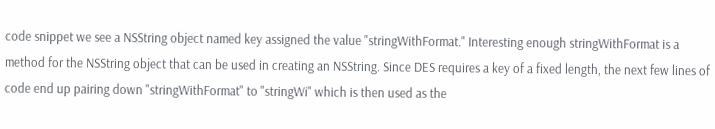code snippet we see a NSString object named key assigned the value "stringWithFormat." Interesting enough stringWithFormat is a method for the NSString object that can be used in creating an NSString. Since DES requires a key of a fixed length, the next few lines of code end up pairing down "stringWithFormat" to "stringWi" which is then used as the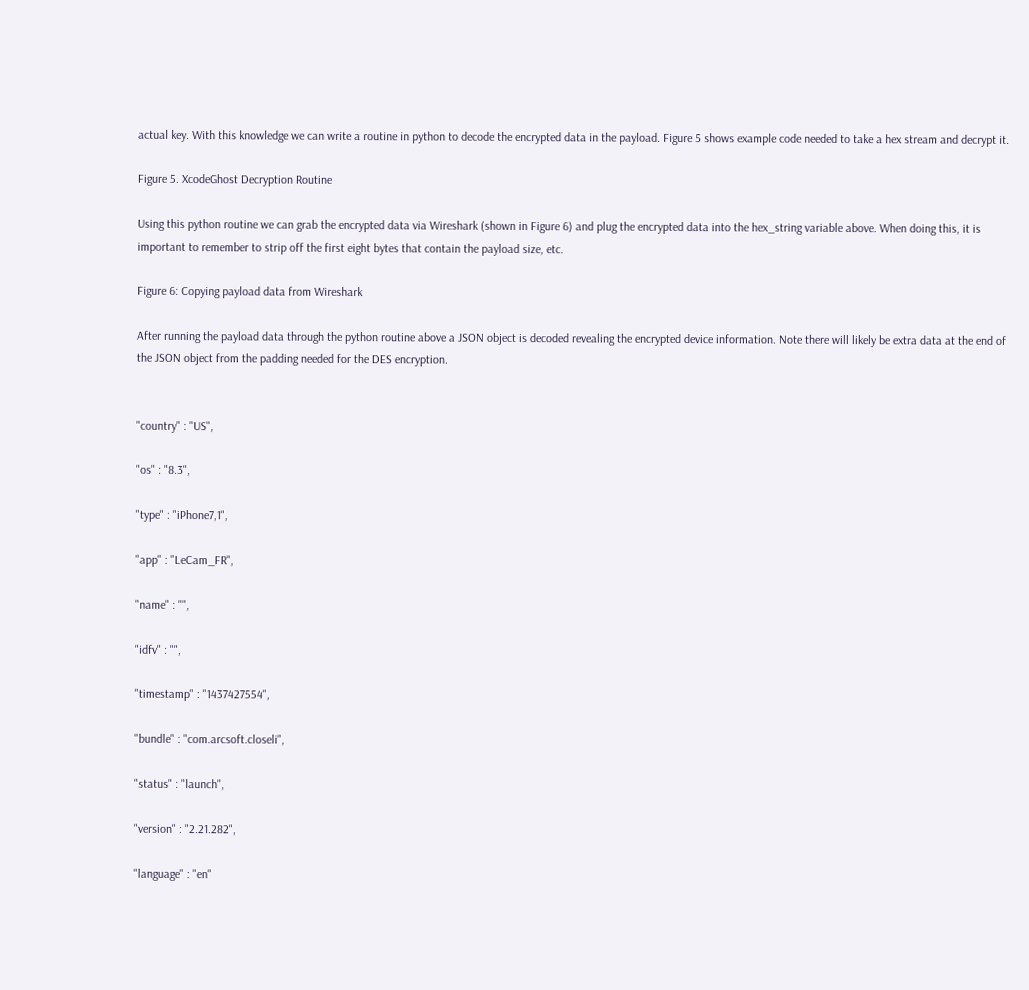actual key. With this knowledge we can write a routine in python to decode the encrypted data in the payload. Figure 5 shows example code needed to take a hex stream and decrypt it.

Figure 5. XcodeGhost Decryption Routine

Using this python routine we can grab the encrypted data via Wireshark (shown in Figure 6) and plug the encrypted data into the hex_string variable above. When doing this, it is important to remember to strip off the first eight bytes that contain the payload size, etc.

Figure 6: Copying payload data from Wireshark

After running the payload data through the python routine above a JSON object is decoded revealing the encrypted device information. Note there will likely be extra data at the end of the JSON object from the padding needed for the DES encryption.


"country" : "US",

"os" : "8.3",

"type" : "iPhone7,1",

"app" : "LeCam_FR",

"name" : "",

"idfv" : "",

"timestamp" : "1437427554",

"bundle" : "com.arcsoft.closeli",

"status" : "launch",

"version" : "2.21.282",

"language" : "en"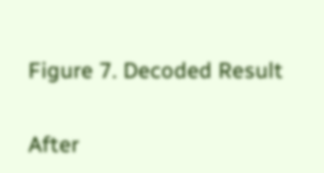Figure 7. Decoded Result

After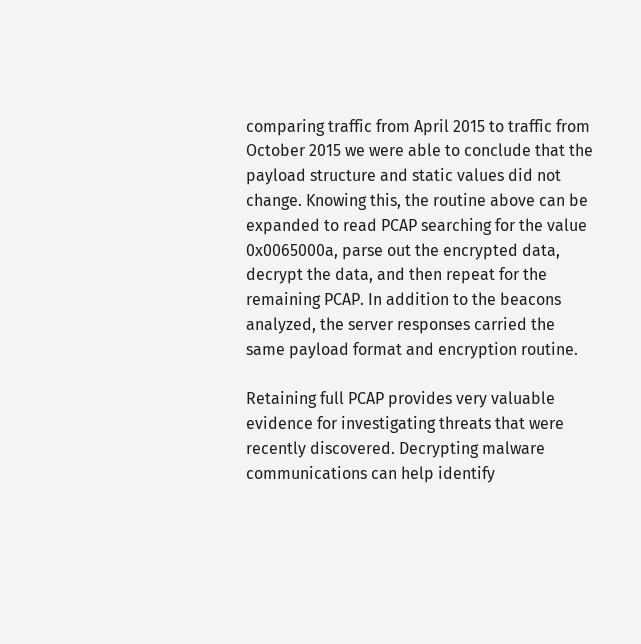comparing traffic from April 2015 to traffic from October 2015 we were able to conclude that the payload structure and static values did not change. Knowing this, the routine above can be expanded to read PCAP searching for the value 0x0065000a, parse out the encrypted data, decrypt the data, and then repeat for the remaining PCAP. In addition to the beacons analyzed, the server responses carried the same payload format and encryption routine.

Retaining full PCAP provides very valuable evidence for investigating threats that were recently discovered. Decrypting malware communications can help identify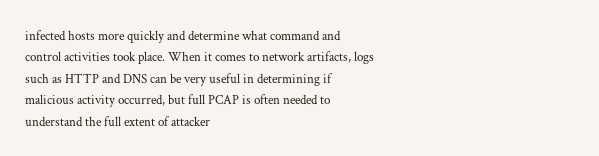infected hosts more quickly and determine what command and control activities took place. When it comes to network artifacts, logs such as HTTP and DNS can be very useful in determining if malicious activity occurred, but full PCAP is often needed to understand the full extent of attacker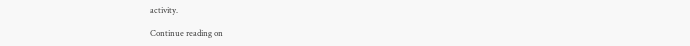activity.

Continue reading on